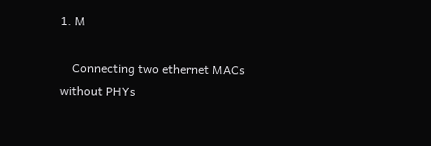1. M

    Connecting two ethernet MACs without PHYs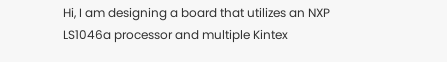Hi, I am designing a board that utilizes an NXP LS1046a processor and multiple Kintex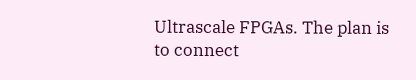Ultrascale FPGAs. The plan is to connect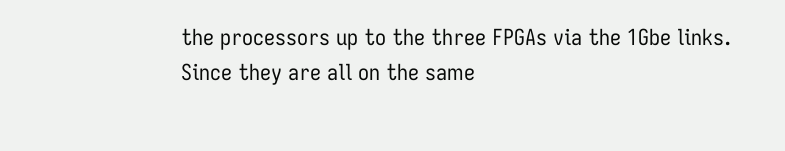the processors up to the three FPGAs via the 1Gbe links. Since they are all on the same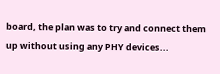board, the plan was to try and connect them up without using any PHY devices...